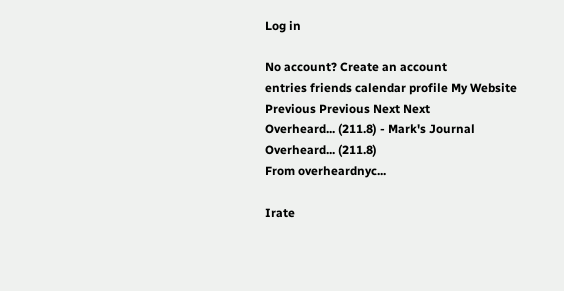Log in

No account? Create an account
entries friends calendar profile My Website Previous Previous Next Next
Overheard... (211.8) - Mark's Journal
Overheard... (211.8)
From overheardnyc...

Irate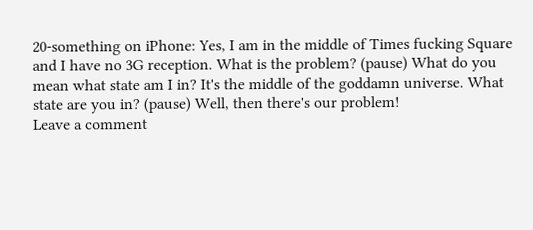20-something on iPhone: Yes, I am in the middle of Times fucking Square and I have no 3G reception. What is the problem? (pause) What do you mean what state am I in? It's the middle of the goddamn universe. What state are you in? (pause) Well, then there's our problem!
Leave a comment